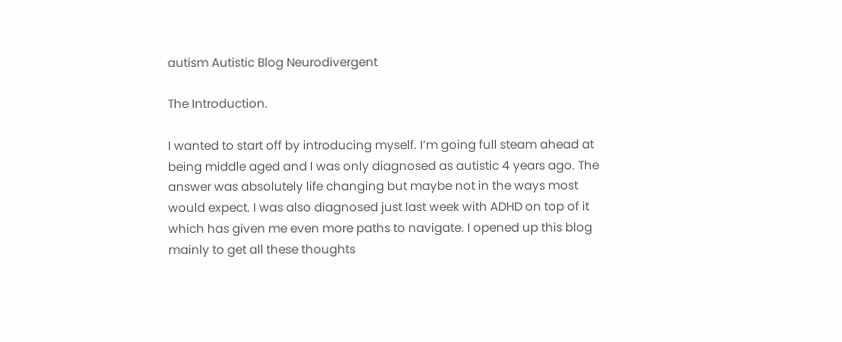autism Autistic Blog Neurodivergent

The Introduction.

I wanted to start off by introducing myself. I’m going full steam ahead at being middle aged and I was only diagnosed as autistic 4 years ago. The answer was absolutely life changing but maybe not in the ways most would expect. I was also diagnosed just last week with ADHD on top of it which has given me even more paths to navigate. I opened up this blog mainly to get all these thoughts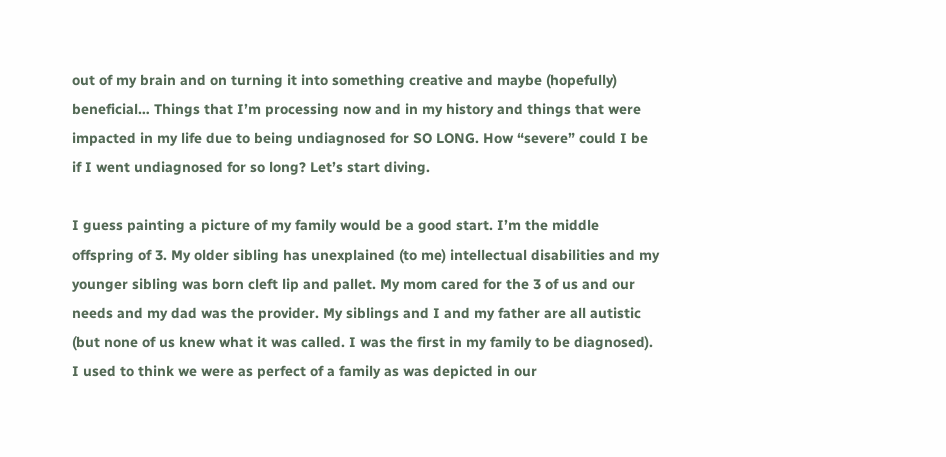out of my brain and on turning it into something creative and maybe (hopefully) beneficial… Things that I’m processing now and in my history and things that were impacted in my life due to being undiagnosed for SO LONG. How “severe” could I be if I went undiagnosed for so long? Let’s start diving.

I guess painting a picture of my family would be a good start. I’m the middle offspring of 3. My older sibling has unexplained (to me) intellectual disabilities and my younger sibling was born cleft lip and pallet. My mom cared for the 3 of us and our needs and my dad was the provider. My siblings and I and my father are all autistic (but none of us knew what it was called. I was the first in my family to be diagnosed). I used to think we were as perfect of a family as was depicted in our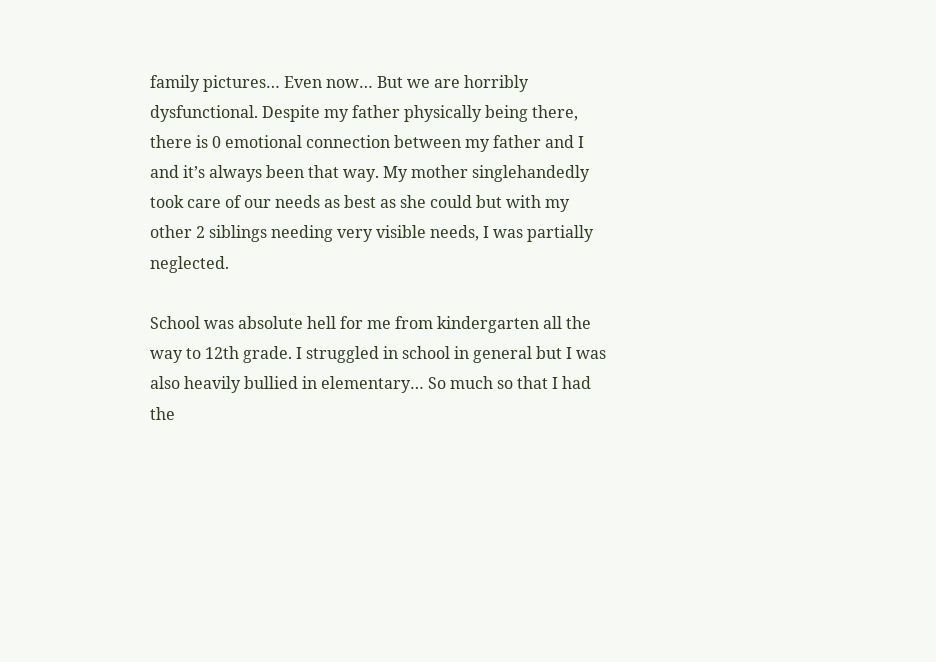family pictures… Even now… But we are horribly dysfunctional. Despite my father physically being there, there is 0 emotional connection between my father and I and it’s always been that way. My mother singlehandedly took care of our needs as best as she could but with my other 2 siblings needing very visible needs, I was partially neglected.

School was absolute hell for me from kindergarten all the way to 12th grade. I struggled in school in general but I was also heavily bullied in elementary… So much so that I had the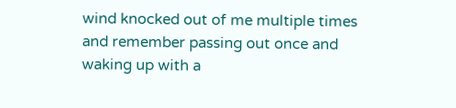wind knocked out of me multiple times and remember passing out once and waking up with a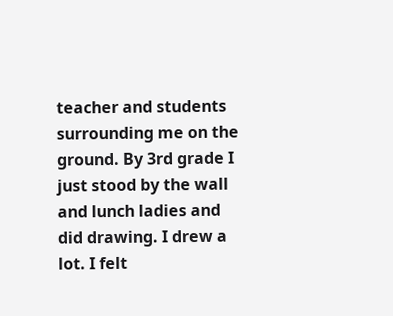teacher and students surrounding me on the ground. By 3rd grade I just stood by the wall and lunch ladies and did drawing. I drew a lot. I felt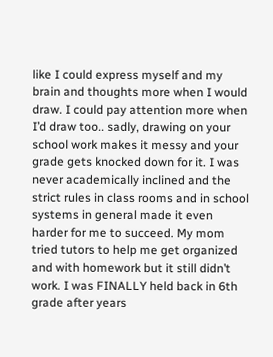like I could express myself and my brain and thoughts more when I would draw. I could pay attention more when I’d draw too.. sadly, drawing on your school work makes it messy and your grade gets knocked down for it. I was never academically inclined and the strict rules in class rooms and in school systems in general made it even harder for me to succeed. My mom tried tutors to help me get organized and with homework but it still didn’t work. I was FINALLY held back in 6th grade after years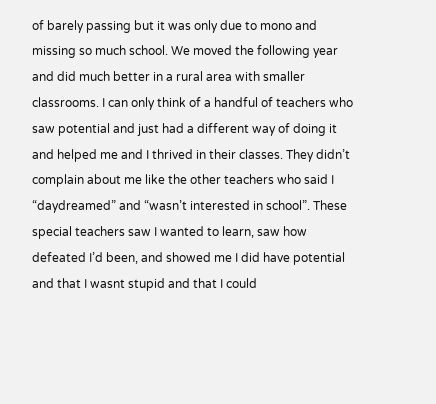of barely passing but it was only due to mono and missing so much school. We moved the following year and did much better in a rural area with smaller classrooms. I can only think of a handful of teachers who saw potential and just had a different way of doing it and helped me and I thrived in their classes. They didn’t complain about me like the other teachers who said I “daydreamed” and “wasn’t interested in school”. These special teachers saw I wanted to learn, saw how defeated I’d been, and showed me I did have potential and that I wasnt stupid and that I could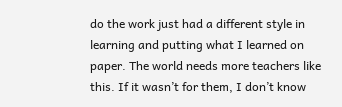do the work just had a different style in learning and putting what I learned on paper. The world needs more teachers like this. If it wasn’t for them, I don’t know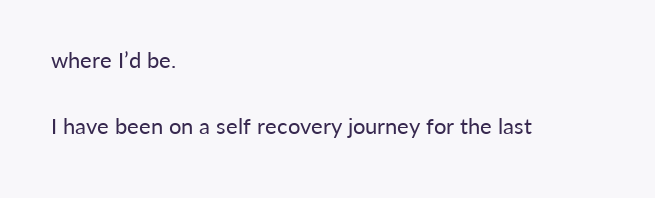where I’d be.

I have been on a self recovery journey for the last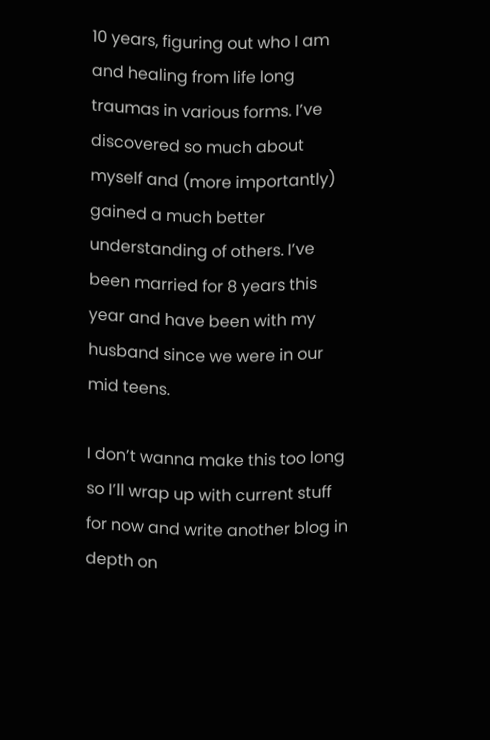10 years, figuring out who I am and healing from life long traumas in various forms. I’ve discovered so much about myself and (more importantly) gained a much better understanding of others. I’ve been married for 8 years this year and have been with my husband since we were in our mid teens.

I don’t wanna make this too long so I’ll wrap up with current stuff for now and write another blog in depth on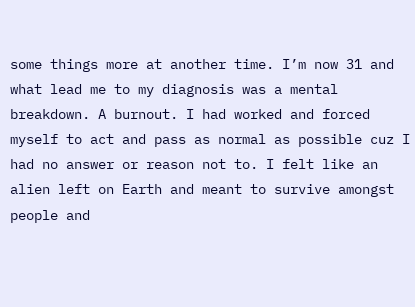some things more at another time. I’m now 31 and what lead me to my diagnosis was a mental breakdown. A burnout. I had worked and forced myself to act and pass as normal as possible cuz I had no answer or reason not to. I felt like an alien left on Earth and meant to survive amongst people and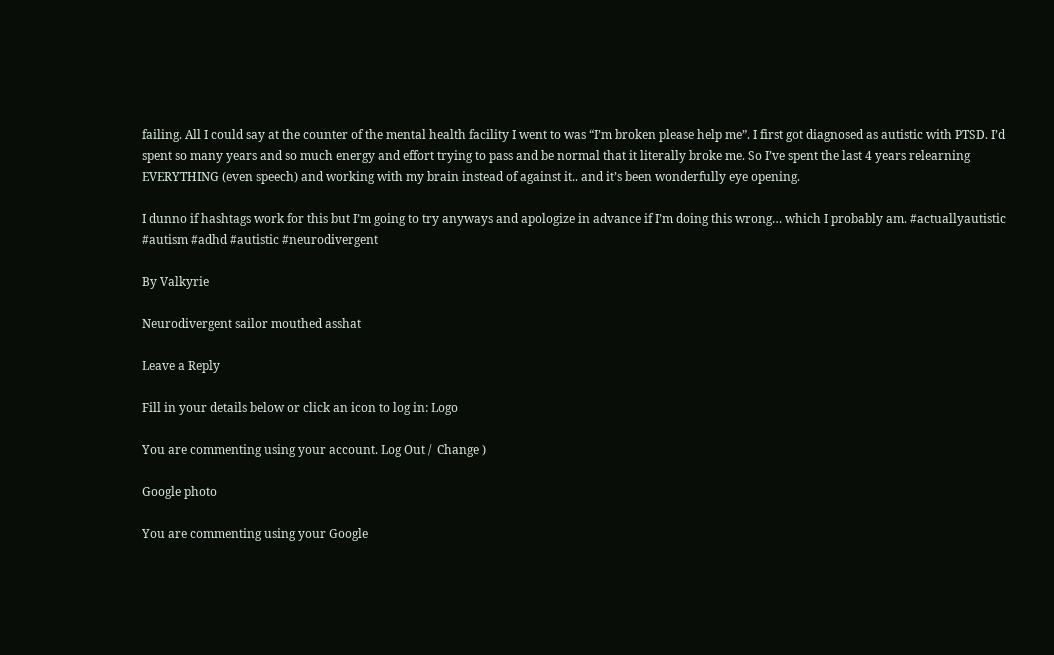failing. All I could say at the counter of the mental health facility I went to was “I’m broken please help me”. I first got diagnosed as autistic with PTSD. I’d spent so many years and so much energy and effort trying to pass and be normal that it literally broke me. So I’ve spent the last 4 years relearning EVERYTHING (even speech) and working with my brain instead of against it.. and it’s been wonderfully eye opening.

I dunno if hashtags work for this but I’m going to try anyways and apologize in advance if I’m doing this wrong… which I probably am. #actuallyautistic #autism #adhd #autistic #neurodivergent

By Valkyrie

Neurodivergent sailor mouthed asshat

Leave a Reply

Fill in your details below or click an icon to log in: Logo

You are commenting using your account. Log Out /  Change )

Google photo

You are commenting using your Google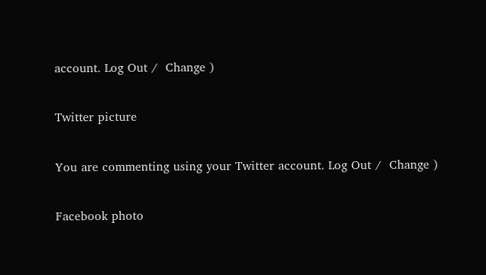account. Log Out /  Change )

Twitter picture

You are commenting using your Twitter account. Log Out /  Change )

Facebook photo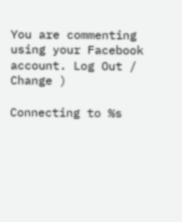You are commenting using your Facebook account. Log Out /  Change )

Connecting to %s